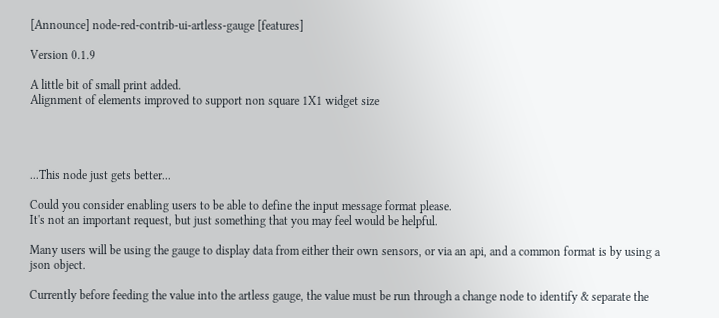[Announce] node-red-contrib-ui-artless-gauge [features]

Version 0.1.9

A little bit of small print added.
Alignment of elements improved to support non square 1X1 widget size




...This node just gets better...

Could you consider enabling users to be able to define the input message format please.
It's not an important request, but just something that you may feel would be helpful.

Many users will be using the gauge to display data from either their own sensors, or via an api, and a common format is by using a json object.

Currently before feeding the value into the artless gauge, the value must be run through a change node to identify & separate the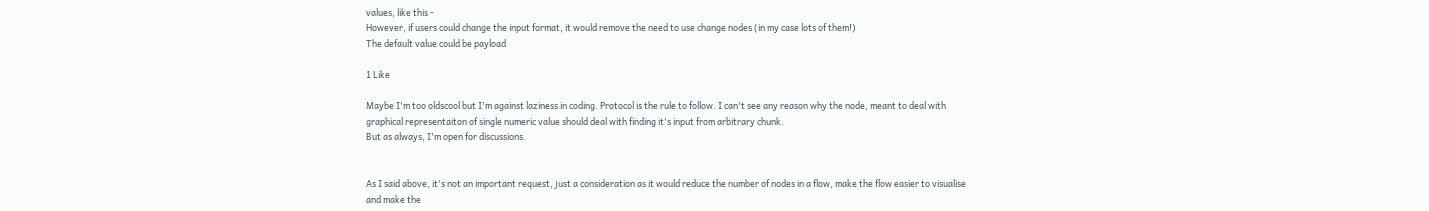values, like this -
However, if users could change the input format, it would remove the need to use change nodes (in my case lots of them!)
The default value could be payload

1 Like

Maybe I'm too oldscool but I'm against laziness in coding. Protocol is the rule to follow. I can't see any reason why the node, meant to deal with graphical representaiton of single numeric value should deal with finding it's input from arbitrary chunk.
But as always, I'm open for discussions.


As I said above, it's not an important request, just a consideration as it would reduce the number of nodes in a flow, make the flow easier to visualise and make the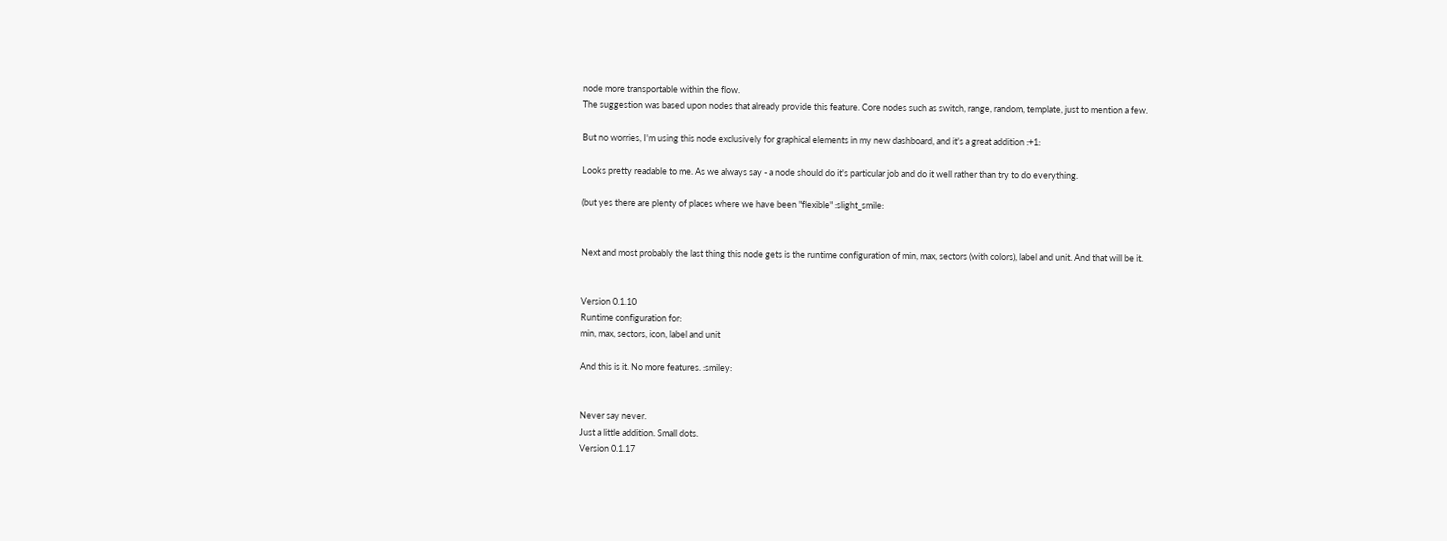node more transportable within the flow.
The suggestion was based upon nodes that already provide this feature. Core nodes such as switch, range, random, template, just to mention a few.

But no worries, I'm using this node exclusively for graphical elements in my new dashboard, and it's a great addition :+1:

Looks pretty readable to me. As we always say - a node should do it's particular job and do it well rather than try to do everything.

(but yes there are plenty of places where we have been "flexible" :slight_smile:


Next and most probably the last thing this node gets is the runtime configuration of min, max, sectors (with colors), label and unit. And that will be it.


Version 0.1.10
Runtime configuration for:
min, max, sectors, icon, label and unit

And this is it. No more features. :smiley:


Never say never.
Just a little addition. Small dots.
Version 0.1.17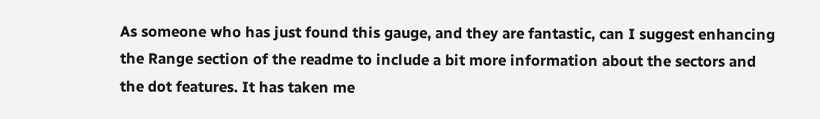As someone who has just found this gauge, and they are fantastic, can I suggest enhancing the Range section of the readme to include a bit more information about the sectors and the dot features. It has taken me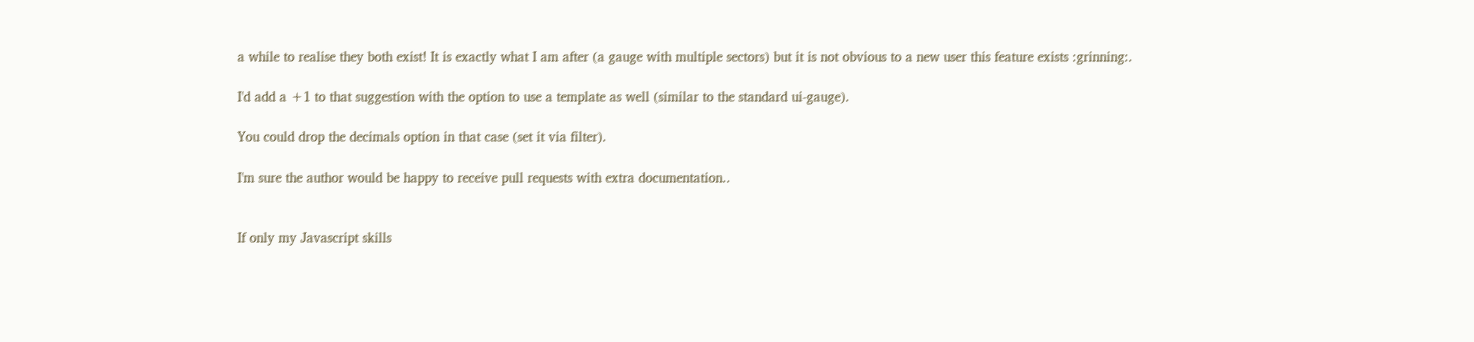a while to realise they both exist! It is exactly what I am after (a gauge with multiple sectors) but it is not obvious to a new user this feature exists :grinning:.

I'd add a +1 to that suggestion with the option to use a template as well (similar to the standard ui-gauge).

You could drop the decimals option in that case (set it via filter).

I'm sure the author would be happy to receive pull requests with extra documentation..


If only my Javascript skills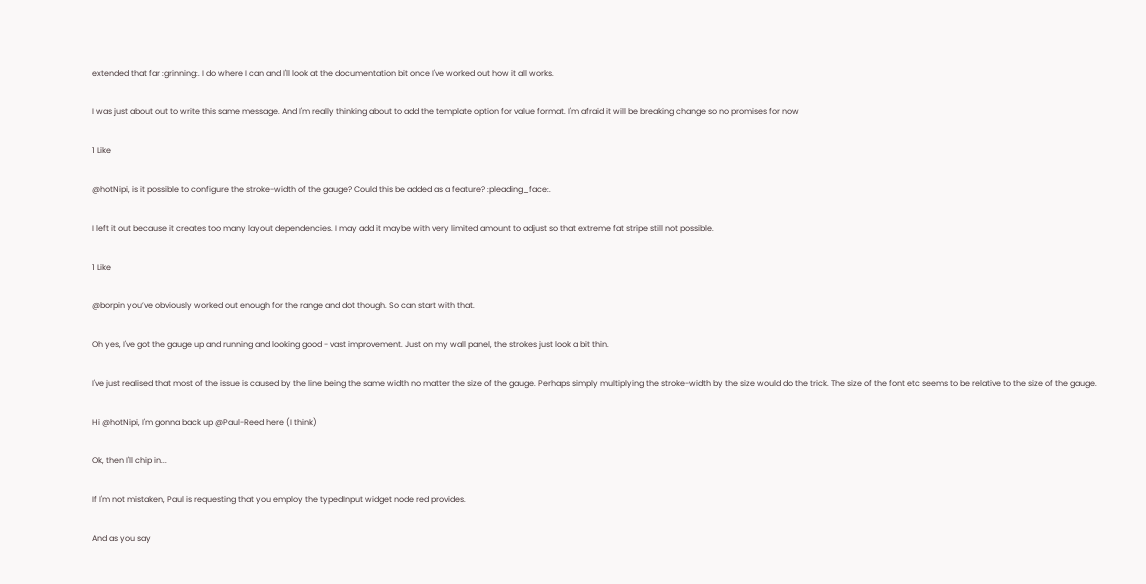extended that far :grinning:. I do where I can and I'll look at the documentation bit once I've worked out how it all works.

I was just about out to write this same message. And I'm really thinking about to add the template option for value format. I'm afraid it will be breaking change so no promises for now

1 Like

@hotNipi, is it possible to configure the stroke-width of the gauge? Could this be added as a feature? :pleading_face:.

I left it out because it creates too many layout dependencies. I may add it maybe with very limited amount to adjust so that extreme fat stripe still not possible.

1 Like

@borpin you’ve obviously worked out enough for the range and dot though. So can start with that.

Oh yes, I've got the gauge up and running and looking good - vast improvement. Just on my wall panel, the strokes just look a bit thin.

I've just realised that most of the issue is caused by the line being the same width no matter the size of the gauge. Perhaps simply multiplying the stroke-width by the size would do the trick. The size of the font etc seems to be relative to the size of the gauge.

Hi @hotNipi, I'm gonna back up @Paul-Reed here (I think)

Ok, then I'll chip in...

If I'm not mistaken, Paul is requesting that you employ the typedInput widget node red provides.

And as you say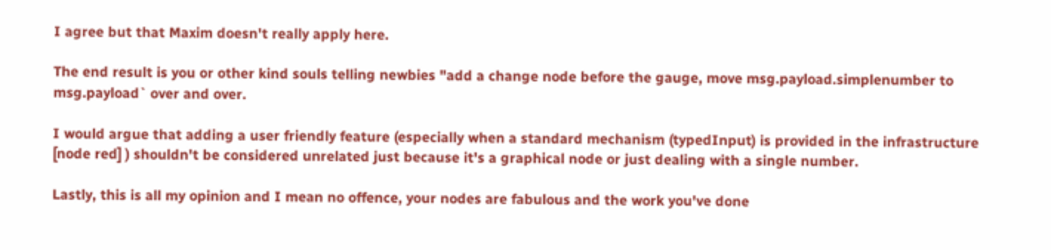I agree but that Maxim doesn't really apply here.

The end result is you or other kind souls telling newbies "add a change node before the gauge, move msg.payload.simplenumber to msg.payload` over and over.

I would argue that adding a user friendly feature (especially when a standard mechanism (typedInput) is provided in the infrastructure [node red] ) shouldn't be considered unrelated just because it's a graphical node or just dealing with a single number.

Lastly, this is all my opinion and I mean no offence, your nodes are fabulous and the work you've done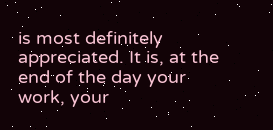is most definitely appreciated. It is, at the end of the day your work, your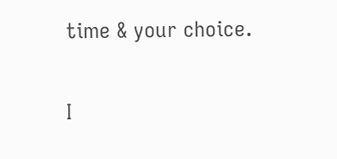time & your choice.


I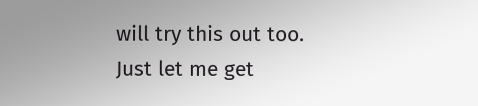will try this out too.
Just let me get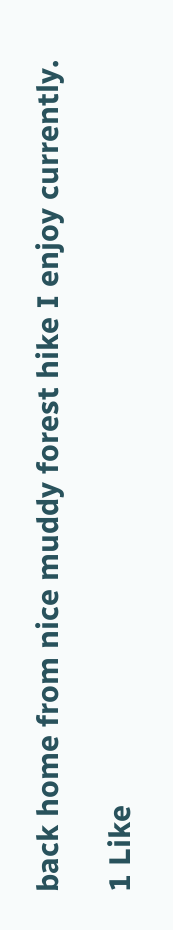back home from nice muddy forest hike I enjoy currently.

1 Like